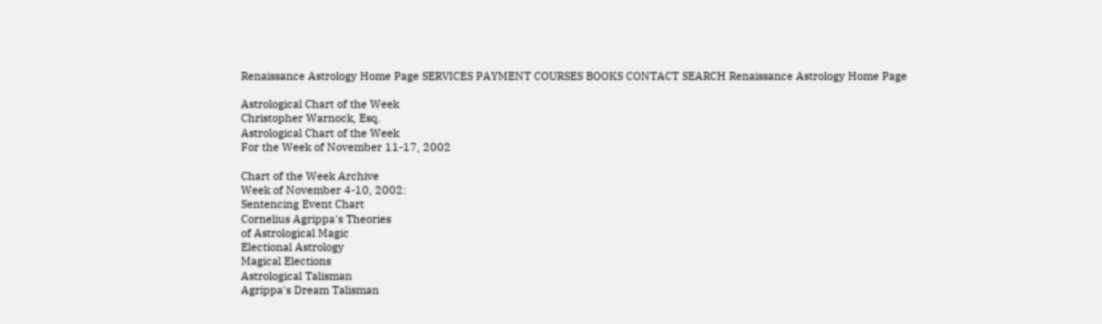Renaissance Astrology Home Page SERVICES PAYMENT COURSES BOOKS CONTACT SEARCH Renaissance Astrology Home Page

Astrological Chart of the Week
Christopher Warnock, Esq.
Astrological Chart of the Week
For the Week of November 11-17, 2002

Chart of the Week Archive
Week of November 4-10, 2002:
Sentencing Event Chart
Cornelius Agrippa's Theories
of Astrological Magic
Electional Astrology
Magical Elections
Astrological Talisman
Agrippa's Dream Talisman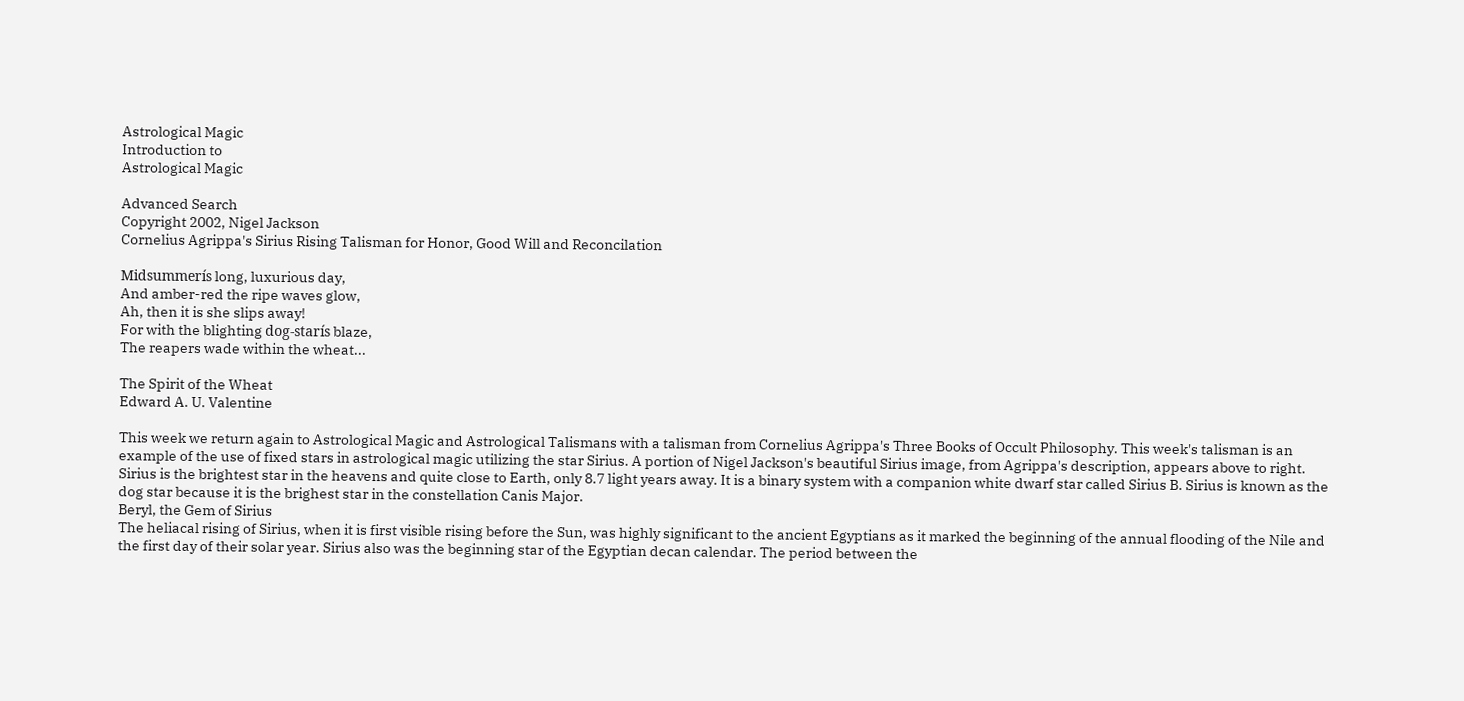Astrological Magic
Introduction to
Astrological Magic

Advanced Search
Copyright 2002, Nigel Jackson
Cornelius Agrippa's Sirius Rising Talisman for Honor, Good Will and Reconcilation

Midsummerís long, luxurious day,
And amber-red the ripe waves glow,
Ah, then it is she slips away!
For with the blighting dog-starís blaze,
The reapers wade within the wheat...

The Spirit of the Wheat
Edward A. U. Valentine

This week we return again to Astrological Magic and Astrological Talismans with a talisman from Cornelius Agrippa's Three Books of Occult Philosophy. This week's talisman is an example of the use of fixed stars in astrological magic utilizing the star Sirius. A portion of Nigel Jackson's beautiful Sirius image, from Agrippa's description, appears above to right.
Sirius is the brightest star in the heavens and quite close to Earth, only 8.7 light years away. It is a binary system with a companion white dwarf star called Sirius B. Sirius is known as the dog star because it is the brighest star in the constellation Canis Major.
Beryl, the Gem of Sirius
The heliacal rising of Sirius, when it is first visible rising before the Sun, was highly significant to the ancient Egyptians as it marked the beginning of the annual flooding of the Nile and the first day of their solar year. Sirius also was the beginning star of the Egyptian decan calendar. The period between the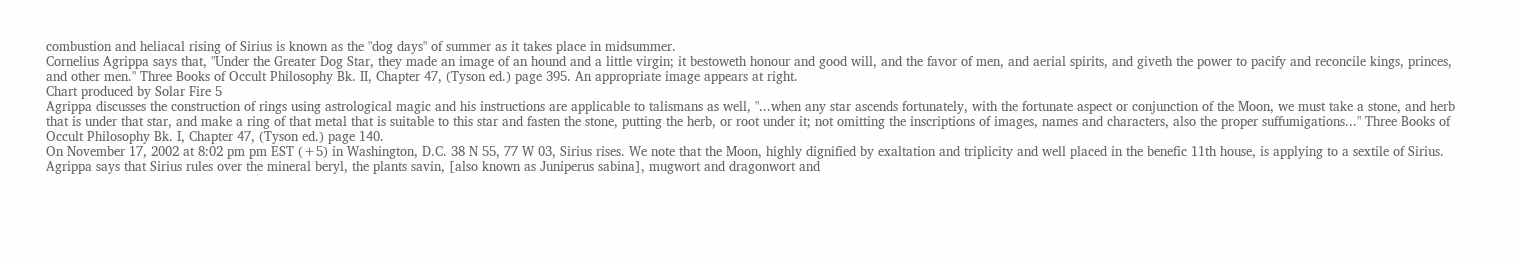combustion and heliacal rising of Sirius is known as the "dog days" of summer as it takes place in midsummer.
Cornelius Agrippa says that, "Under the Greater Dog Star, they made an image of an hound and a little virgin; it bestoweth honour and good will, and the favor of men, and aerial spirits, and giveth the power to pacify and reconcile kings, princes, and other men." Three Books of Occult Philosophy Bk. II, Chapter 47, (Tyson ed.) page 395. An appropriate image appears at right.
Chart produced by Solar Fire 5
Agrippa discusses the construction of rings using astrological magic and his instructions are applicable to talismans as well, "...when any star ascends fortunately, with the fortunate aspect or conjunction of the Moon, we must take a stone, and herb that is under that star, and make a ring of that metal that is suitable to this star and fasten the stone, putting the herb, or root under it; not omitting the inscriptions of images, names and characters, also the proper suffumigations..." Three Books of Occult Philosophy Bk. I, Chapter 47, (Tyson ed.) page 140.
On November 17, 2002 at 8:02 pm pm EST (+5) in Washington, D.C. 38 N 55, 77 W 03, Sirius rises. We note that the Moon, highly dignified by exaltation and triplicity and well placed in the benefic 11th house, is applying to a sextile of Sirius.
Agrippa says that Sirius rules over the mineral beryl, the plants savin, [also known as Juniperus sabina], mugwort and dragonwort and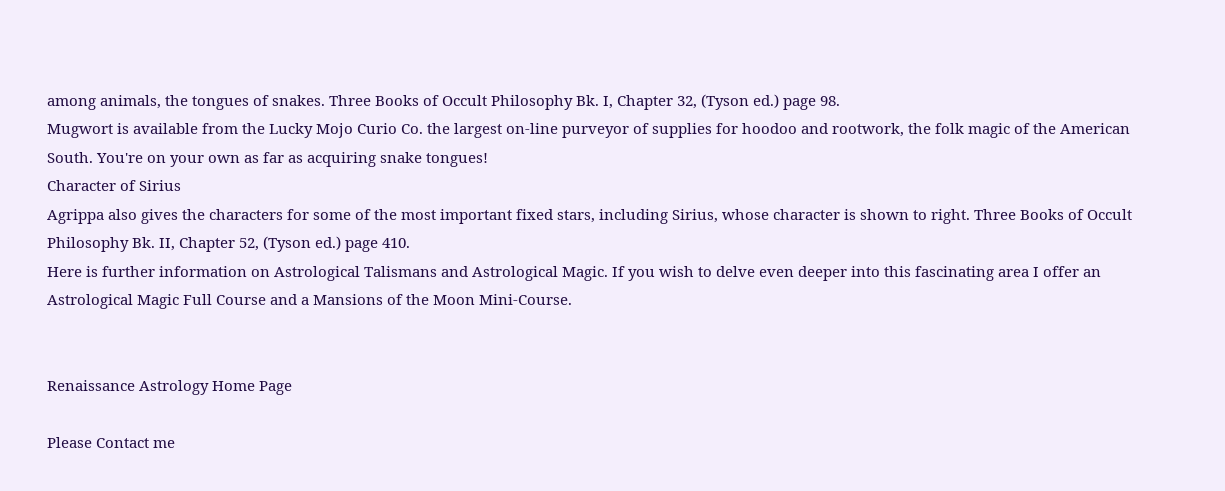among animals, the tongues of snakes. Three Books of Occult Philosophy Bk. I, Chapter 32, (Tyson ed.) page 98.
Mugwort is available from the Lucky Mojo Curio Co. the largest on-line purveyor of supplies for hoodoo and rootwork, the folk magic of the American South. You're on your own as far as acquiring snake tongues!
Character of Sirius
Agrippa also gives the characters for some of the most important fixed stars, including Sirius, whose character is shown to right. Three Books of Occult Philosophy Bk. II, Chapter 52, (Tyson ed.) page 410.
Here is further information on Astrological Talismans and Astrological Magic. If you wish to delve even deeper into this fascinating area I offer an Astrological Magic Full Course and a Mansions of the Moon Mini-Course.


Renaissance Astrology Home Page

Please Contact me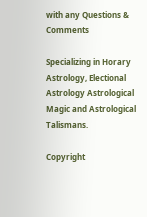with any Questions & Comments

Specializing in Horary Astrology, Electional Astrology Astrological Magic and Astrological Talismans.

Copyright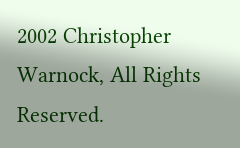2002 Christopher Warnock, All Rights Reserved.